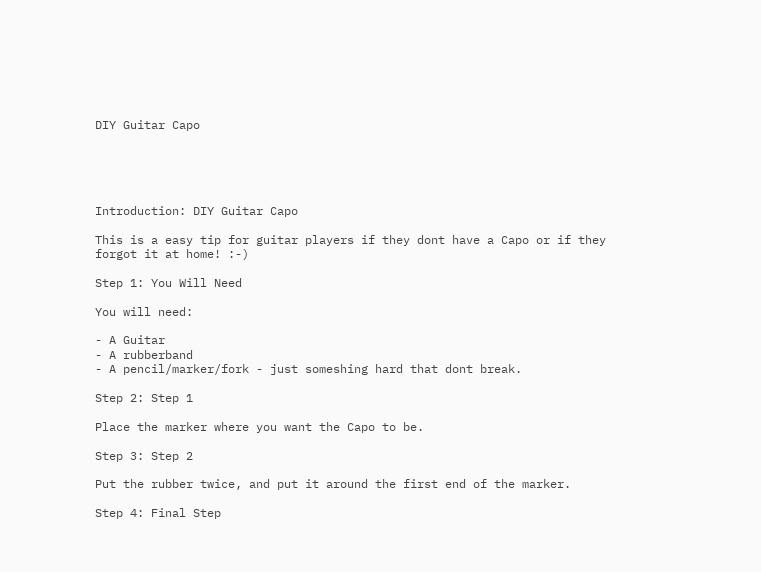DIY Guitar Capo





Introduction: DIY Guitar Capo

This is a easy tip for guitar players if they dont have a Capo or if they forgot it at home! :-)

Step 1: You Will Need

You will need:

- A Guitar
- A rubberband
- A pencil/marker/fork - just someshing hard that dont break.

Step 2: Step 1

Place the marker where you want the Capo to be.

Step 3: Step 2

Put the rubber twice, and put it around the first end of the marker.

Step 4: Final Step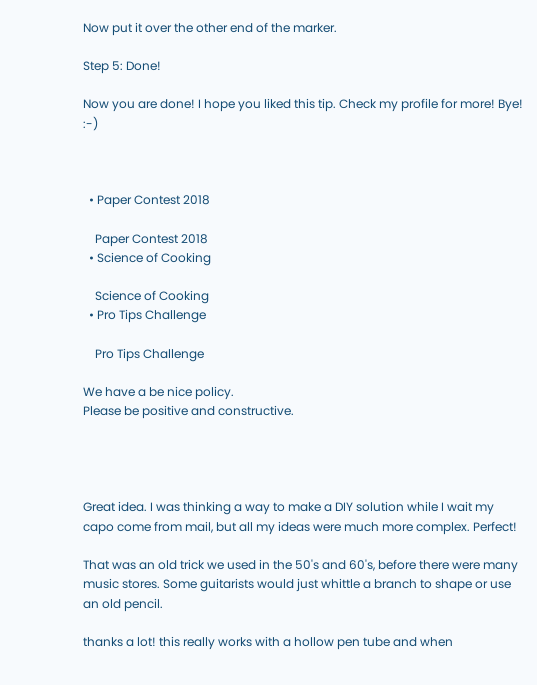Now put it over the other end of the marker.

Step 5: Done!

Now you are done! I hope you liked this tip. Check my profile for more! Bye! :-)



  • Paper Contest 2018

    Paper Contest 2018
  • Science of Cooking

    Science of Cooking
  • Pro Tips Challenge

    Pro Tips Challenge

We have a be nice policy.
Please be positive and constructive.




Great idea. I was thinking a way to make a DIY solution while I wait my capo come from mail, but all my ideas were much more complex. Perfect!

That was an old trick we used in the 50's and 60's, before there were many music stores. Some guitarists would just whittle a branch to shape or use an old pencil.

thanks a lot! this really works with a hollow pen tube and when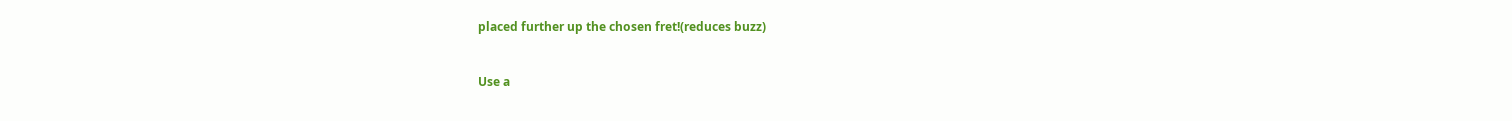placed further up the chosen fret!(reduces buzz)


Use a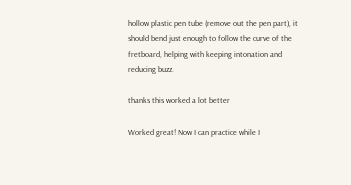hollow plastic pen tube (remove out the pen part), it should bend just enough to follow the curve of the fretboard, helping with keeping intonation and reducing buzz.

thanks this worked a lot better

Worked great! Now I can practice while I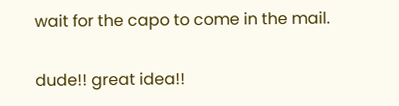wait for the capo to come in the mail.

dude!! great idea!!